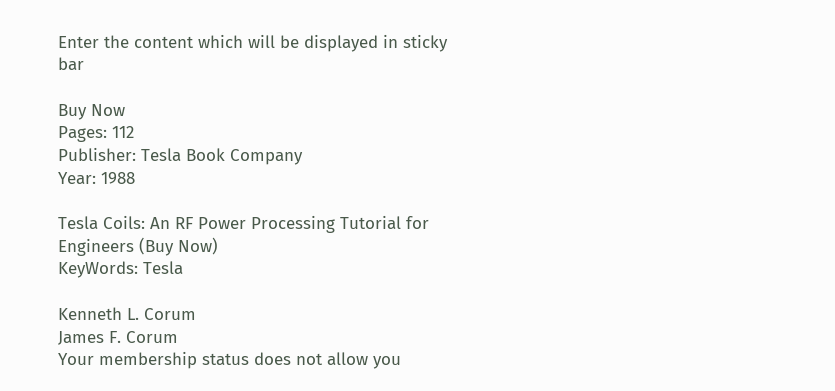Enter the content which will be displayed in sticky bar

Buy Now
Pages: 112
Publisher: Tesla Book Company
Year: 1988

Tesla Coils: An RF Power Processing Tutorial for Engineers (Buy Now)
KeyWords: Tesla

Kenneth L. Corum
James F. Corum
Your membership status does not allow you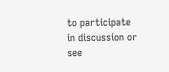to participate in discussion or see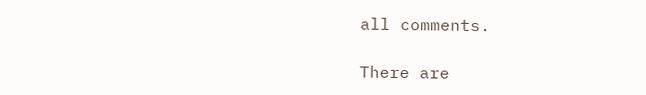all comments.

There are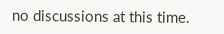no discussions at this time.